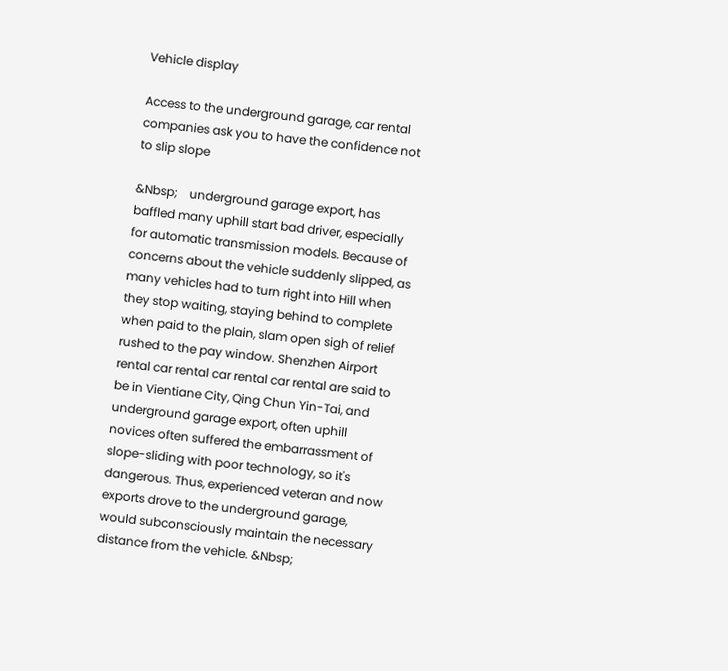Vehicle display

Access to the underground garage, car rental companies ask you to have the confidence not to slip slope

&Nbsp;    underground garage export, has baffled many uphill start bad driver, especially for automatic transmission models. Because of concerns about the vehicle suddenly slipped, as many vehicles had to turn right into Hill when they stop waiting, staying behind to complete when paid to the plain, slam open sigh of relief rushed to the pay window. Shenzhen Airport rental car rental car rental car rental are said to be in Vientiane City, Qing Chun Yin-Tai, and underground garage export, often uphill novices often suffered the embarrassment of slope-sliding with poor technology, so it's dangerous. Thus, experienced veteran and now exports drove to the underground garage, would subconsciously maintain the necessary distance from the vehicle. &Nbsp;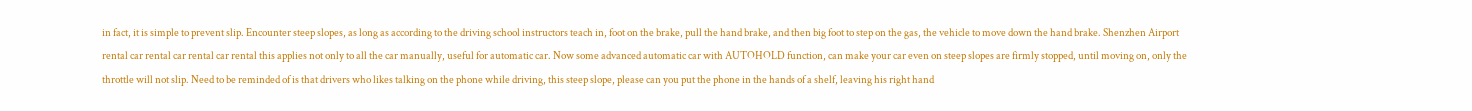in fact, it is simple to prevent slip. Encounter steep slopes, as long as according to the driving school instructors teach in, foot on the brake, pull the hand brake, and then big foot to step on the gas, the vehicle to move down the hand brake. Shenzhen Airport rental car rental car rental car rental this applies not only to all the car manually, useful for automatic car. Now some advanced automatic car with AUTOHOLD function, can make your car even on steep slopes are firmly stopped, until moving on, only the throttle will not slip. Need to be reminded of is that drivers who likes talking on the phone while driving, this steep slope, please can you put the phone in the hands of a shelf, leaving his right hand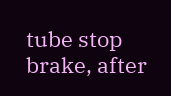tube stop brake, after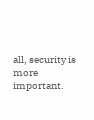all, security is more important.